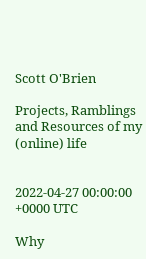Scott O'Brien

Projects, Ramblings and Resources of my (online) life


2022-04-27 00:00:00 +0000 UTC

Why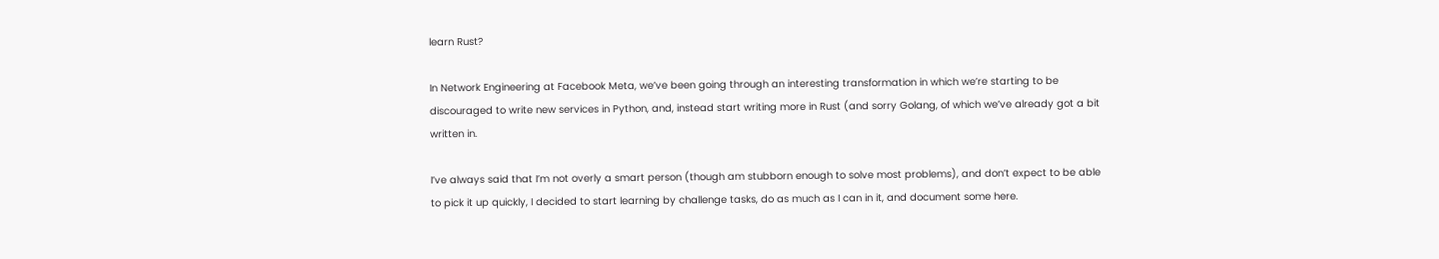learn Rust?

In Network Engineering at Facebook Meta, we’ve been going through an interesting transformation in which we’re starting to be discouraged to write new services in Python, and, instead start writing more in Rust (and sorry Golang, of which we’ve already got a bit written in.

I’ve always said that I’m not overly a smart person (though am stubborn enough to solve most problems), and don’t expect to be able to pick it up quickly, I decided to start learning by challenge tasks, do as much as I can in it, and document some here.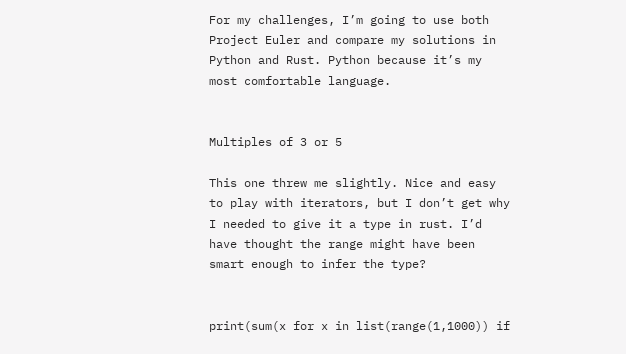For my challenges, I’m going to use both Project Euler and compare my solutions in Python and Rust. Python because it’s my most comfortable language.


Multiples of 3 or 5

This one threw me slightly. Nice and easy to play with iterators, but I don’t get why I needed to give it a type in rust. I’d have thought the range might have been smart enough to infer the type?


print(sum(x for x in list(range(1,1000)) if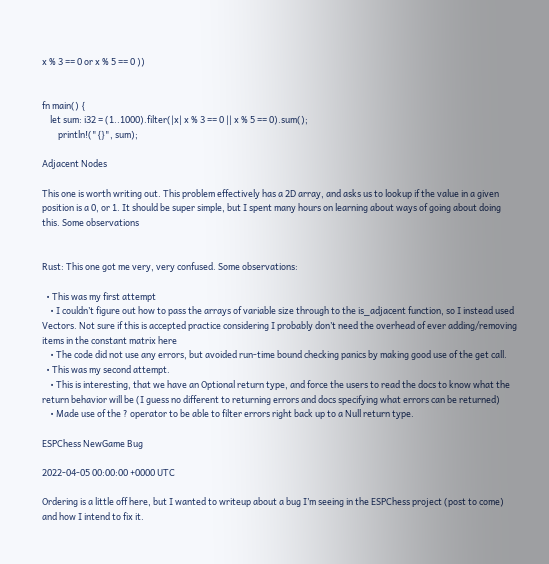x % 3 == 0 or x % 5 == 0 ))


fn main() {
    let sum: i32 = (1..1000).filter(|x| x % 3 == 0 || x % 5 == 0).sum();
        println!("{}", sum);

Adjacent Nodes

This one is worth writing out. This problem effectively has a 2D array, and asks us to lookup if the value in a given position is a 0, or 1. It should be super simple, but I spent many hours on learning about ways of going about doing this. Some observations


Rust: This one got me very, very confused. Some observations:

  • This was my first attempt
    • I couldn’t figure out how to pass the arrays of variable size through to the is_adjacent function, so I instead used Vectors. Not sure if this is accepted practice considering I probably don’t need the overhead of ever adding/removing items in the constant matrix here
    • The code did not use any errors, but avoided run-time bound checking panics by making good use of the get call.
  • This was my second attempt.
    • This is interesting, that we have an Optional return type, and force the users to read the docs to know what the return behavior will be (I guess no different to returning errors and docs specifying what errors can be returned)
    • Made use of the ? operator to be able to filter errors right back up to a Null return type.

ESPChess NewGame Bug

2022-04-05 00:00:00 +0000 UTC

Ordering is a little off here, but I wanted to writeup about a bug I’m seeing in the ESPChess project (post to come) and how I intend to fix it.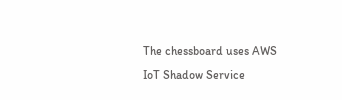The chessboard uses AWS IoT Shadow Service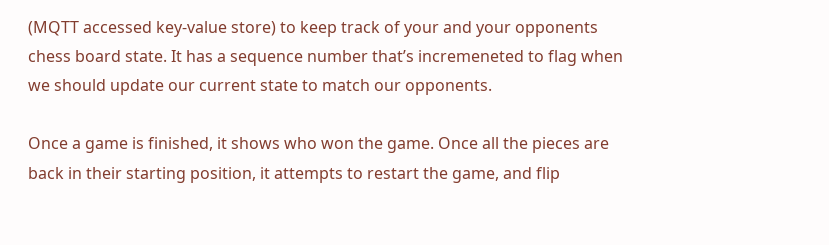(MQTT accessed key-value store) to keep track of your and your opponents chess board state. It has a sequence number that’s incremeneted to flag when we should update our current state to match our opponents.

Once a game is finished, it shows who won the game. Once all the pieces are back in their starting position, it attempts to restart the game, and flip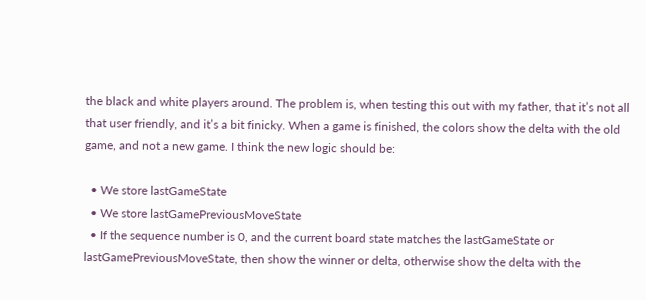the black and white players around. The problem is, when testing this out with my father, that it’s not all that user friendly, and it’s a bit finicky. When a game is finished, the colors show the delta with the old game, and not a new game. I think the new logic should be:

  • We store lastGameState
  • We store lastGamePreviousMoveState
  • If the sequence number is 0, and the current board state matches the lastGameState or lastGamePreviousMoveState, then show the winner or delta, otherwise show the delta with the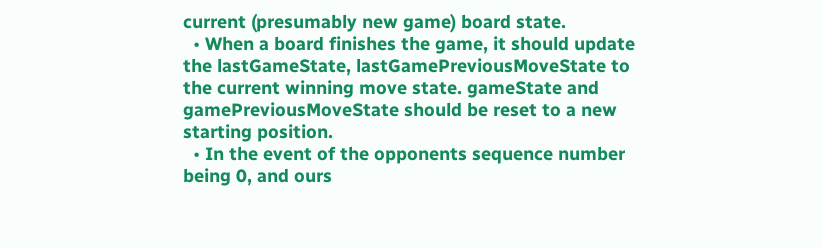current (presumably new game) board state.
  • When a board finishes the game, it should update the lastGameState, lastGamePreviousMoveState to the current winning move state. gameState and gamePreviousMoveState should be reset to a new starting position.
  • In the event of the opponents sequence number being 0, and ours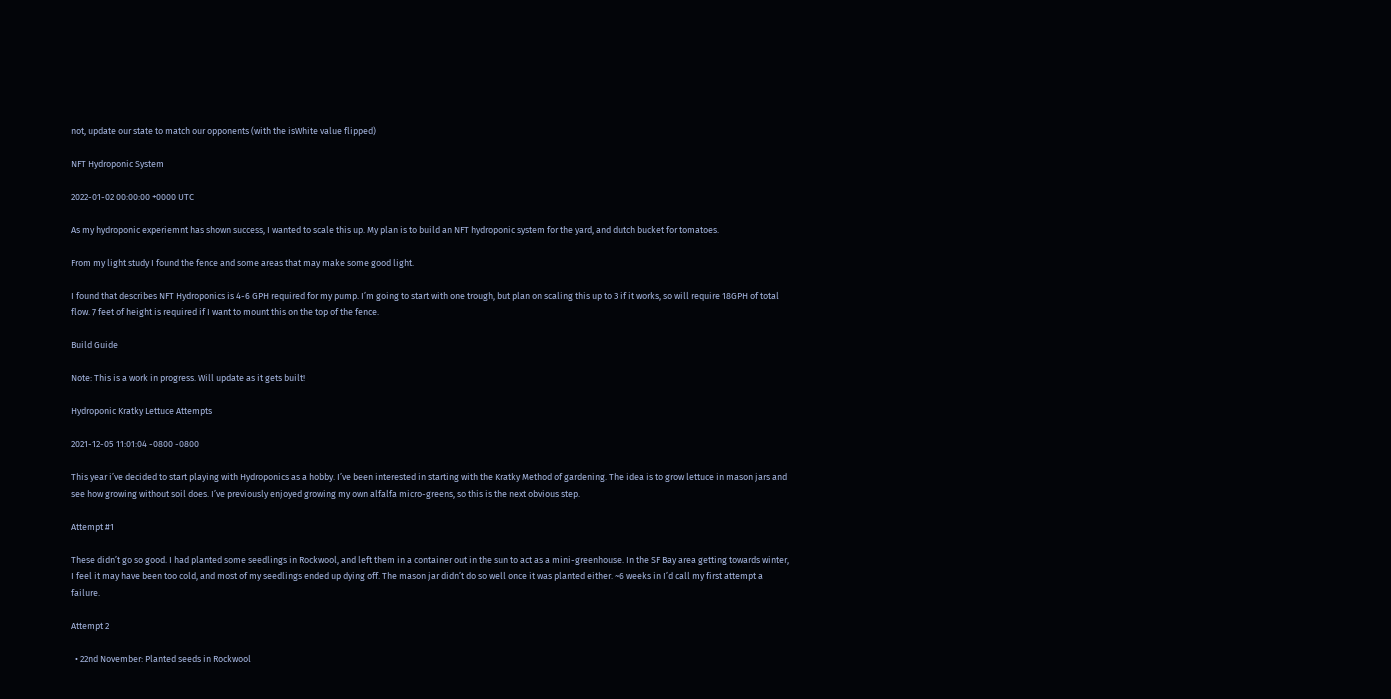not, update our state to match our opponents (with the isWhite value flipped)

NFT Hydroponic System

2022-01-02 00:00:00 +0000 UTC

As my hydroponic experiemnt has shown success, I wanted to scale this up. My plan is to build an NFT hydroponic system for the yard, and dutch bucket for tomatoes.

From my light study I found the fence and some areas that may make some good light.

I found that describes NFT Hydroponics is 4-6 GPH required for my pump. I’m going to start with one trough, but plan on scaling this up to 3 if it works, so will require 18GPH of total flow. 7 feet of height is required if I want to mount this on the top of the fence.

Build Guide

Note: This is a work in progress. Will update as it gets built!

Hydroponic Kratky Lettuce Attempts

2021-12-05 11:01:04 -0800 -0800

This year i’ve decided to start playing with Hydroponics as a hobby. I’ve been interested in starting with the Kratky Method of gardening. The idea is to grow lettuce in mason jars and see how growing without soil does. I’ve previously enjoyed growing my own alfalfa micro-greens, so this is the next obvious step.

Attempt #1

These didn’t go so good. I had planted some seedlings in Rockwool, and left them in a container out in the sun to act as a mini-greenhouse. In the SF Bay area getting towards winter, I feel it may have been too cold, and most of my seedlings ended up dying off. The mason jar didn’t do so well once it was planted either. ~6 weeks in I’d call my first attempt a failure.

Attempt 2

  • 22nd November: Planted seeds in Rockwool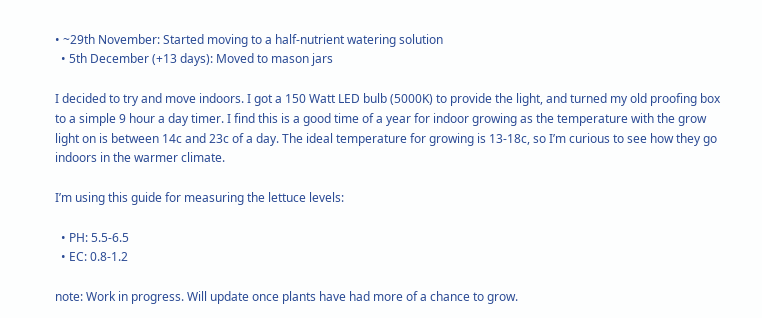• ~29th November: Started moving to a half-nutrient watering solution
  • 5th December (+13 days): Moved to mason jars

I decided to try and move indoors. I got a 150 Watt LED bulb (5000K) to provide the light, and turned my old proofing box to a simple 9 hour a day timer. I find this is a good time of a year for indoor growing as the temperature with the grow light on is between 14c and 23c of a day. The ideal temperature for growing is 13-18c, so I’m curious to see how they go indoors in the warmer climate.

I’m using this guide for measuring the lettuce levels:

  • PH: 5.5-6.5
  • EC: 0.8-1.2

note: Work in progress. Will update once plants have had more of a chance to grow.